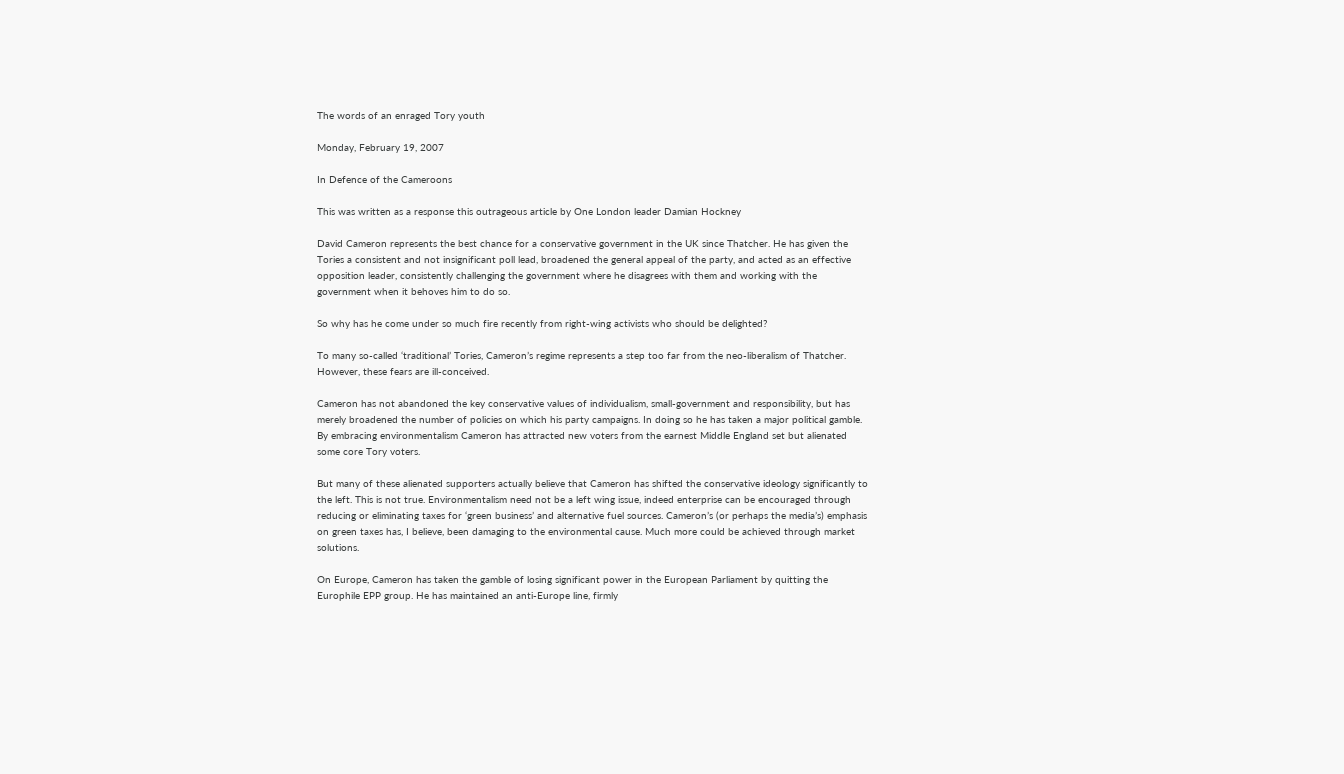The words of an enraged Tory youth

Monday, February 19, 2007

In Defence of the Cameroons

This was written as a response this outrageous article by One London leader Damian Hockney

David Cameron represents the best chance for a conservative government in the UK since Thatcher. He has given the Tories a consistent and not insignificant poll lead, broadened the general appeal of the party, and acted as an effective opposition leader, consistently challenging the government where he disagrees with them and working with the government when it behoves him to do so.

So why has he come under so much fire recently from right-wing activists who should be delighted?

To many so-called ‘traditional’ Tories, Cameron’s regime represents a step too far from the neo-liberalism of Thatcher. However, these fears are ill-conceived.

Cameron has not abandoned the key conservative values of individualism, small-government and responsibility, but has merely broadened the number of policies on which his party campaigns. In doing so he has taken a major political gamble. By embracing environmentalism Cameron has attracted new voters from the earnest Middle England set but alienated some core Tory voters.

But many of these alienated supporters actually believe that Cameron has shifted the conservative ideology significantly to the left. This is not true. Environmentalism need not be a left wing issue, indeed enterprise can be encouraged through reducing or eliminating taxes for ‘green business’ and alternative fuel sources. Cameron’s (or perhaps the media’s) emphasis on green taxes has, I believe, been damaging to the environmental cause. Much more could be achieved through market solutions.

On Europe, Cameron has taken the gamble of losing significant power in the European Parliament by quitting the Europhile EPP group. He has maintained an anti-Europe line, firmly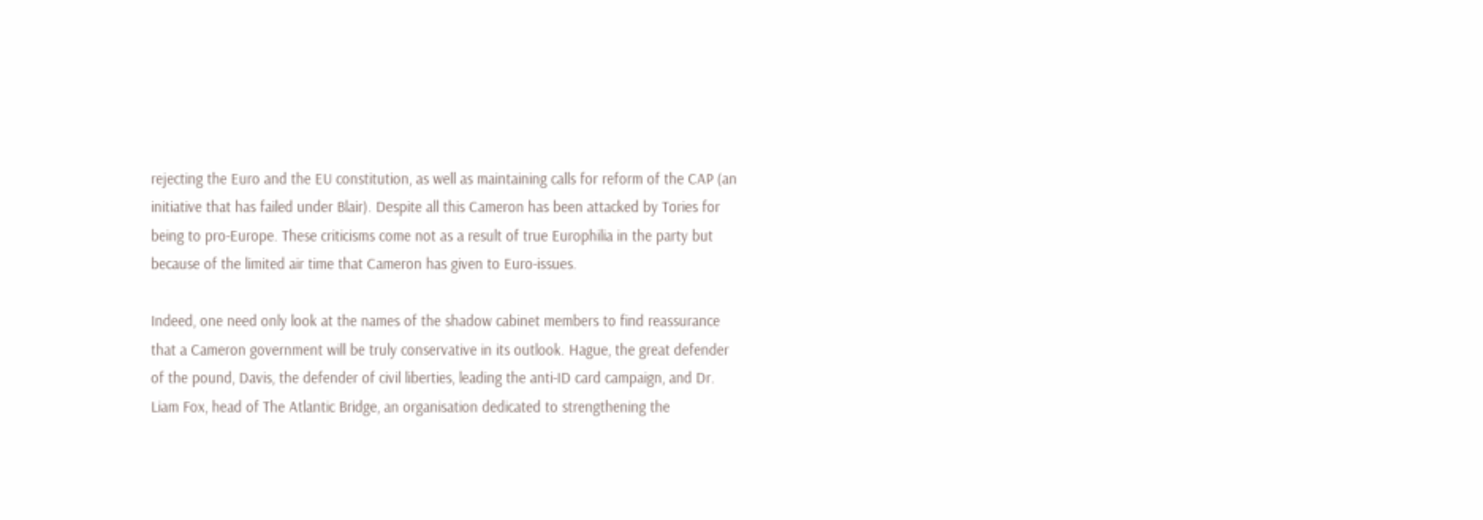rejecting the Euro and the EU constitution, as well as maintaining calls for reform of the CAP (an initiative that has failed under Blair). Despite all this Cameron has been attacked by Tories for being to pro-Europe. These criticisms come not as a result of true Europhilia in the party but because of the limited air time that Cameron has given to Euro-issues.

Indeed, one need only look at the names of the shadow cabinet members to find reassurance that a Cameron government will be truly conservative in its outlook. Hague, the great defender of the pound, Davis, the defender of civil liberties, leading the anti-ID card campaign, and Dr. Liam Fox, head of The Atlantic Bridge, an organisation dedicated to strengthening the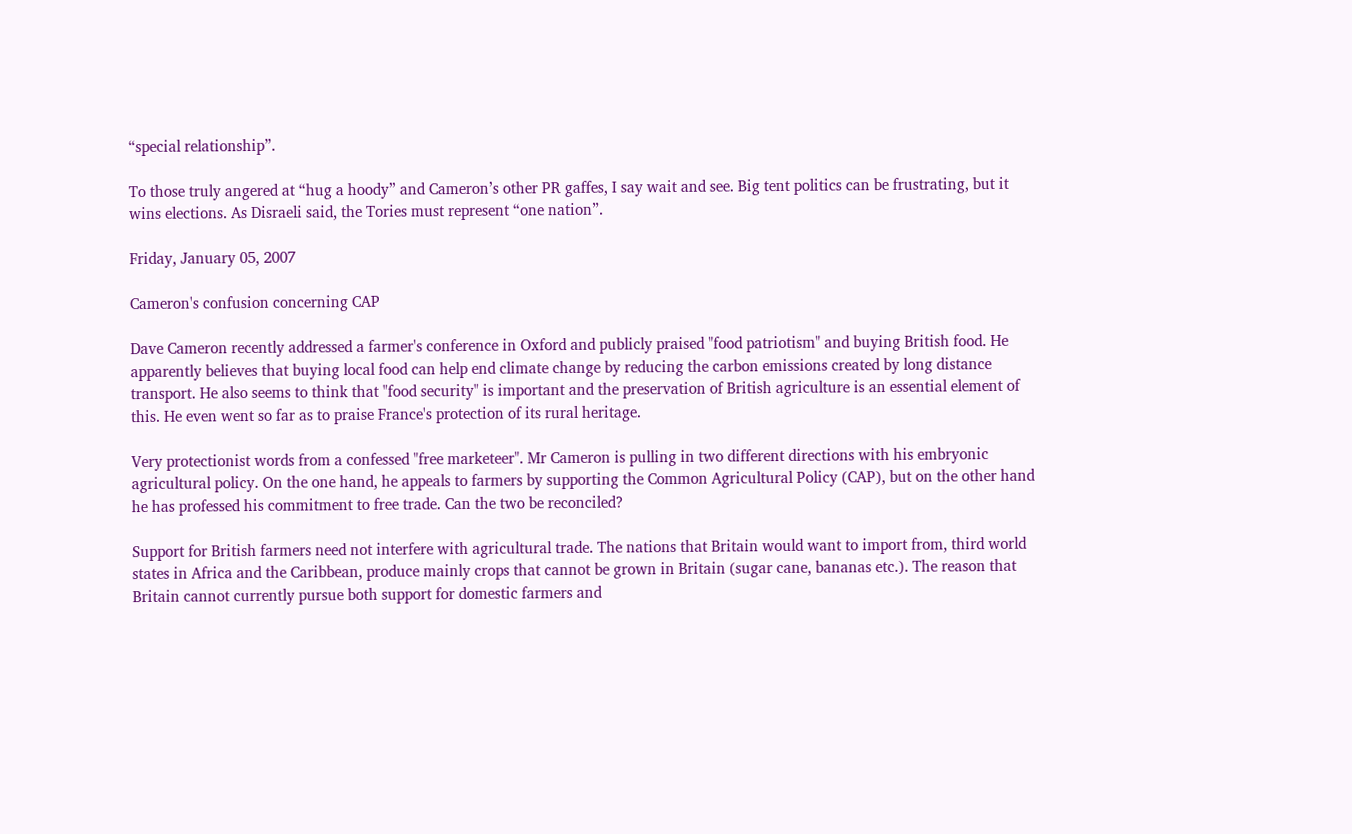“special relationship”.

To those truly angered at “hug a hoody” and Cameron’s other PR gaffes, I say wait and see. Big tent politics can be frustrating, but it wins elections. As Disraeli said, the Tories must represent “one nation”.

Friday, January 05, 2007

Cameron's confusion concerning CAP

Dave Cameron recently addressed a farmer's conference in Oxford and publicly praised "food patriotism" and buying British food. He apparently believes that buying local food can help end climate change by reducing the carbon emissions created by long distance transport. He also seems to think that "food security" is important and the preservation of British agriculture is an essential element of this. He even went so far as to praise France's protection of its rural heritage.

Very protectionist words from a confessed "free marketeer". Mr Cameron is pulling in two different directions with his embryonic agricultural policy. On the one hand, he appeals to farmers by supporting the Common Agricultural Policy (CAP), but on the other hand he has professed his commitment to free trade. Can the two be reconciled?

Support for British farmers need not interfere with agricultural trade. The nations that Britain would want to import from, third world states in Africa and the Caribbean, produce mainly crops that cannot be grown in Britain (sugar cane, bananas etc.). The reason that Britain cannot currently pursue both support for domestic farmers and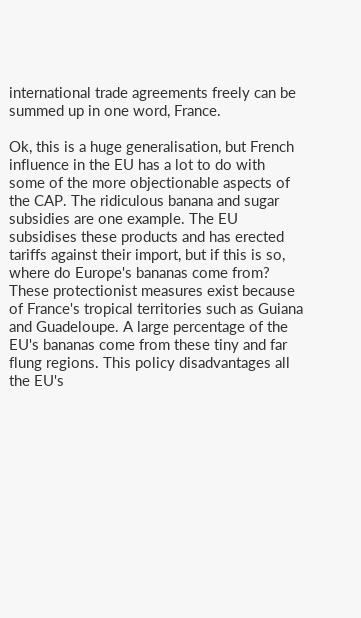international trade agreements freely can be summed up in one word, France.

Ok, this is a huge generalisation, but French influence in the EU has a lot to do with some of the more objectionable aspects of the CAP. The ridiculous banana and sugar subsidies are one example. The EU subsidises these products and has erected tariffs against their import, but if this is so, where do Europe's bananas come from? These protectionist measures exist because of France's tropical territories such as Guiana and Guadeloupe. A large percentage of the EU's bananas come from these tiny and far flung regions. This policy disadvantages all the EU's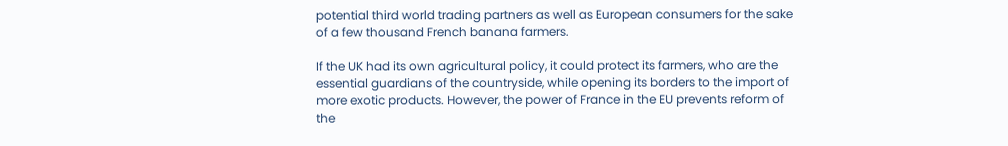potential third world trading partners as well as European consumers for the sake of a few thousand French banana farmers.

If the UK had its own agricultural policy, it could protect its farmers, who are the essential guardians of the countryside, while opening its borders to the import of more exotic products. However, the power of France in the EU prevents reform of the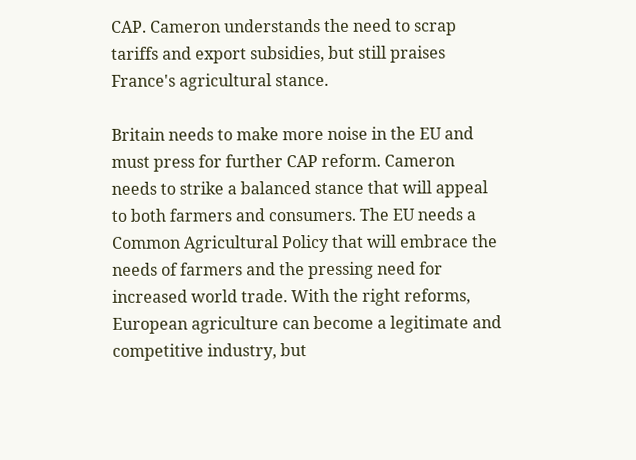CAP. Cameron understands the need to scrap tariffs and export subsidies, but still praises France's agricultural stance.

Britain needs to make more noise in the EU and must press for further CAP reform. Cameron needs to strike a balanced stance that will appeal to both farmers and consumers. The EU needs a Common Agricultural Policy that will embrace the needs of farmers and the pressing need for increased world trade. With the right reforms, European agriculture can become a legitimate and competitive industry, but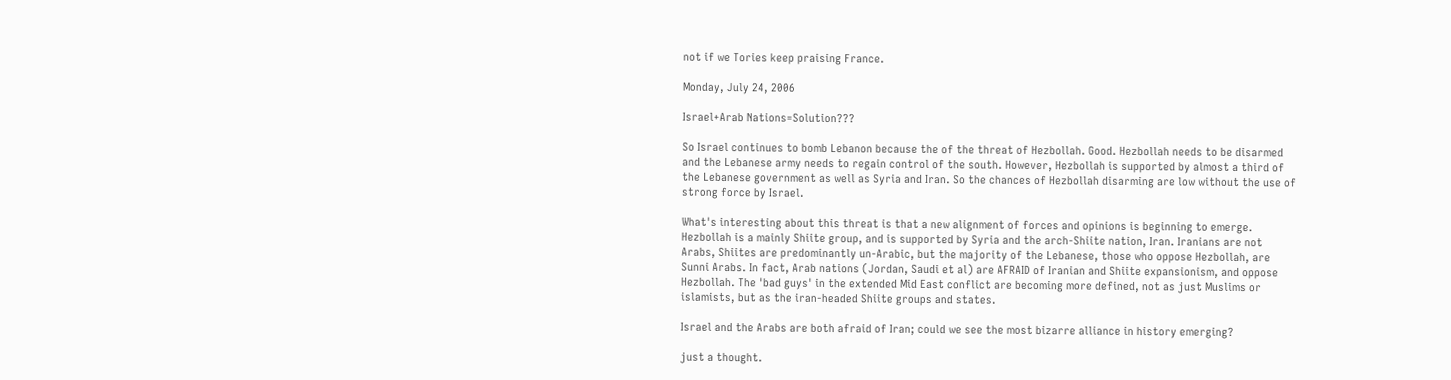not if we Tories keep praising France.

Monday, July 24, 2006

Israel+Arab Nations=Solution???

So Israel continues to bomb Lebanon because the of the threat of Hezbollah. Good. Hezbollah needs to be disarmed and the Lebanese army needs to regain control of the south. However, Hezbollah is supported by almost a third of the Lebanese government as well as Syria and Iran. So the chances of Hezbollah disarming are low without the use of strong force by Israel.

What's interesting about this threat is that a new alignment of forces and opinions is beginning to emerge. Hezbollah is a mainly Shiite group, and is supported by Syria and the arch-Shiite nation, Iran. Iranians are not Arabs, Shiites are predominantly un-Arabic, but the majority of the Lebanese, those who oppose Hezbollah, are Sunni Arabs. In fact, Arab nations (Jordan, Saudi et al) are AFRAID of Iranian and Shiite expansionism, and oppose Hezbollah. The 'bad guys' in the extended Mid East conflict are becoming more defined, not as just Muslims or islamists, but as the iran-headed Shiite groups and states.

Israel and the Arabs are both afraid of Iran; could we see the most bizarre alliance in history emerging?

just a thought.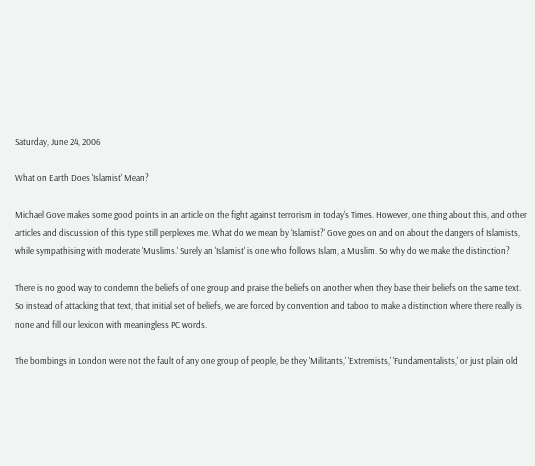Saturday, June 24, 2006

What on Earth Does 'Islamist' Mean?

Michael Gove makes some good points in an article on the fight against terrorism in today's Times. However, one thing about this, and other articles and discussion of this type still perplexes me. What do we mean by ‘Islamist?' Gove goes on and on about the dangers of Islamists, while sympathising with moderate 'Muslims.' Surely an 'Islamist' is one who follows Islam, a Muslim. So why do we make the distinction?

There is no good way to condemn the beliefs of one group and praise the beliefs on another when they base their beliefs on the same text. So instead of attacking that text, that initial set of beliefs, we are forced by convention and taboo to make a distinction where there really is none and fill our lexicon with meaningless PC words.

The bombings in London were not the fault of any one group of people, be they 'Militants,' 'Extremists,' 'Fundamentalists,' or just plain old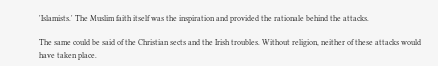'Islamists.' The Muslim faith itself was the inspiration and provided the rationale behind the attacks.

The same could be said of the Christian sects and the Irish troubles. Without religion, neither of these attacks would have taken place.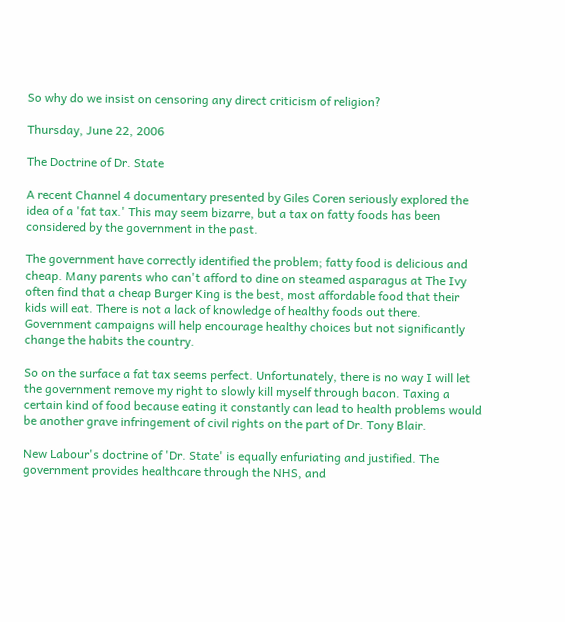So why do we insist on censoring any direct criticism of religion?

Thursday, June 22, 2006

The Doctrine of Dr. State

A recent Channel 4 documentary presented by Giles Coren seriously explored the idea of a 'fat tax.' This may seem bizarre, but a tax on fatty foods has been considered by the government in the past.

The government have correctly identified the problem; fatty food is delicious and cheap. Many parents who can't afford to dine on steamed asparagus at The Ivy often find that a cheap Burger King is the best, most affordable food that their kids will eat. There is not a lack of knowledge of healthy foods out there. Government campaigns will help encourage healthy choices but not significantly change the habits the country.

So on the surface a fat tax seems perfect. Unfortunately, there is no way I will let the government remove my right to slowly kill myself through bacon. Taxing a certain kind of food because eating it constantly can lead to health problems would be another grave infringement of civil rights on the part of Dr. Tony Blair.

New Labour's doctrine of 'Dr. State' is equally enfuriating and justified. The government provides healthcare through the NHS, and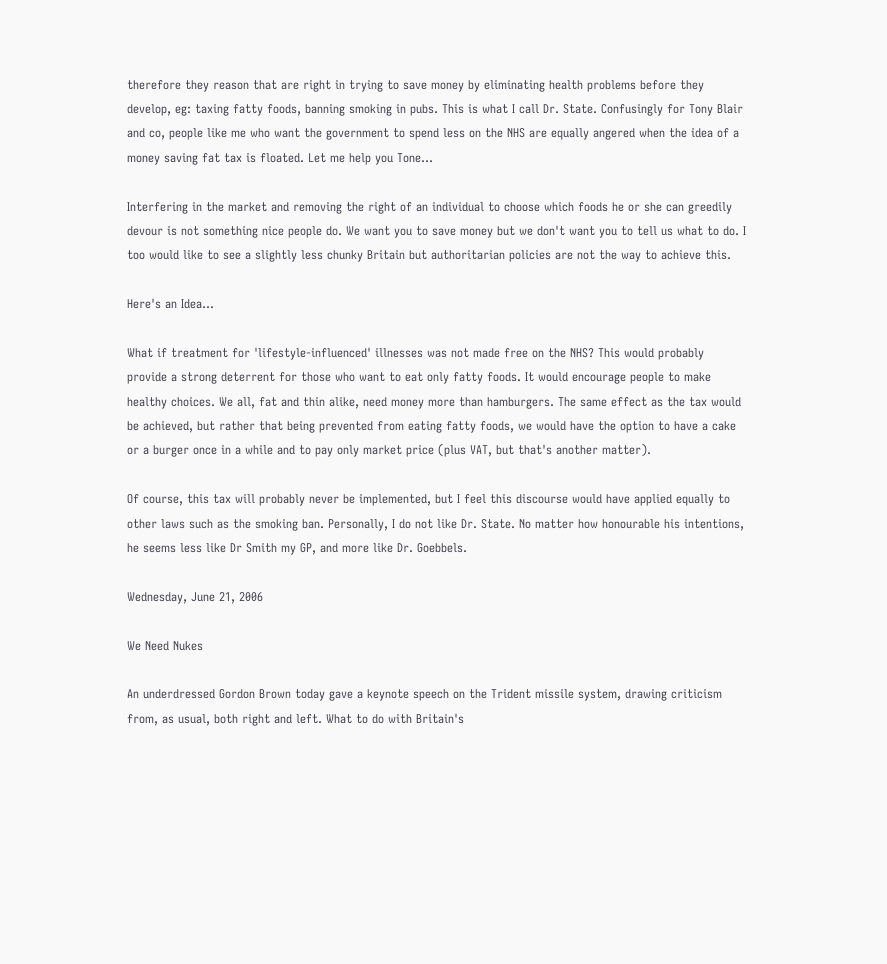therefore they reason that are right in trying to save money by eliminating health problems before they develop, eg: taxing fatty foods, banning smoking in pubs. This is what I call Dr. State. Confusingly for Tony Blair and co, people like me who want the government to spend less on the NHS are equally angered when the idea of a money saving fat tax is floated. Let me help you Tone...

Interfering in the market and removing the right of an individual to choose which foods he or she can greedily devour is not something nice people do. We want you to save money but we don't want you to tell us what to do. I too would like to see a slightly less chunky Britain but authoritarian policies are not the way to achieve this.

Here's an Idea...

What if treatment for 'lifestyle-influenced' illnesses was not made free on the NHS? This would probably provide a strong deterrent for those who want to eat only fatty foods. It would encourage people to make healthy choices. We all, fat and thin alike, need money more than hamburgers. The same effect as the tax would be achieved, but rather that being prevented from eating fatty foods, we would have the option to have a cake or a burger once in a while and to pay only market price (plus VAT, but that's another matter).

Of course, this tax will probably never be implemented, but I feel this discourse would have applied equally to other laws such as the smoking ban. Personally, I do not like Dr. State. No matter how honourable his intentions, he seems less like Dr Smith my GP, and more like Dr. Goebbels.

Wednesday, June 21, 2006

We Need Nukes

An underdressed Gordon Brown today gave a keynote speech on the Trident missile system, drawing criticism from, as usual, both right and left. What to do with Britain's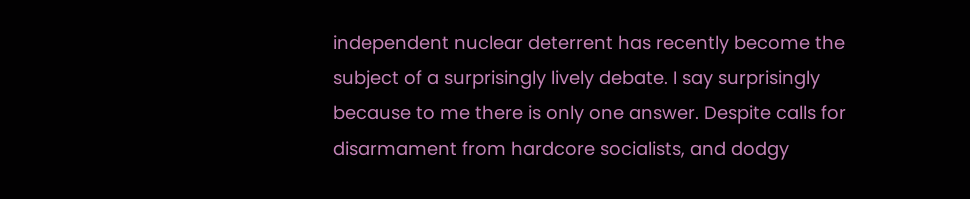independent nuclear deterrent has recently become the subject of a surprisingly lively debate. I say surprisingly because to me there is only one answer. Despite calls for disarmament from hardcore socialists, and dodgy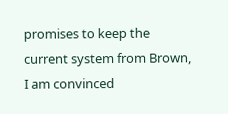promises to keep the current system from Brown, I am convinced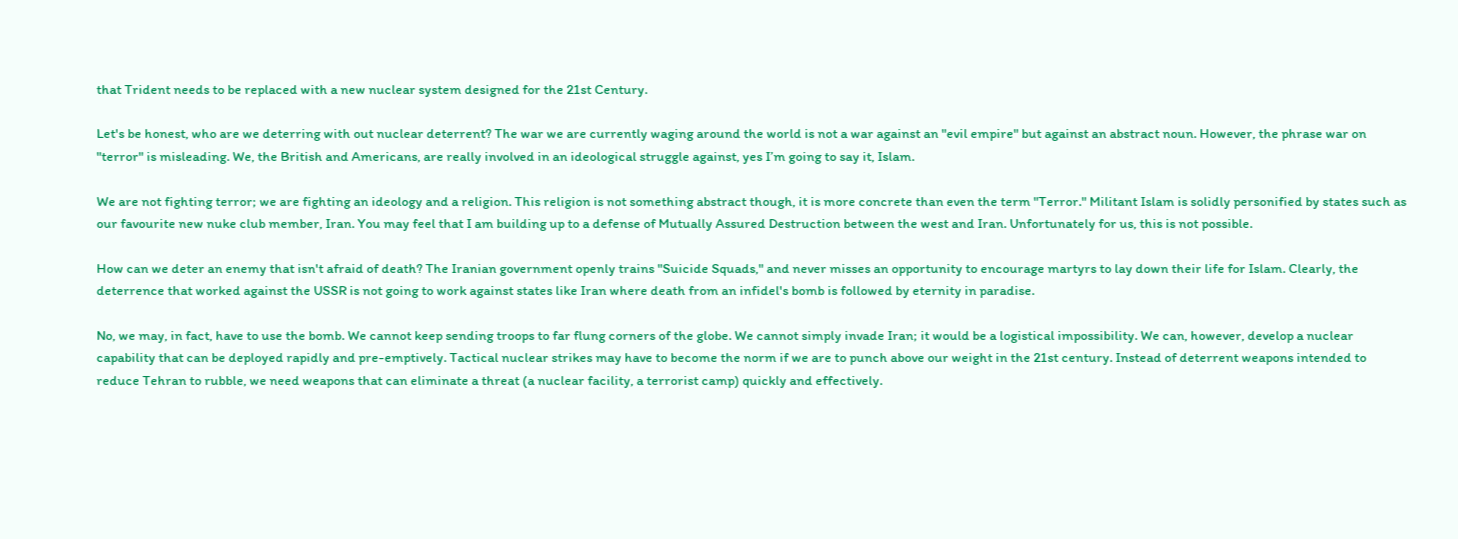that Trident needs to be replaced with a new nuclear system designed for the 21st Century.

Let's be honest, who are we deterring with out nuclear deterrent? The war we are currently waging around the world is not a war against an "evil empire" but against an abstract noun. However, the phrase war on "terror" is misleading. We, the British and Americans, are really involved in an ideological struggle against, yes I’m going to say it, Islam.

We are not fighting terror; we are fighting an ideology and a religion. This religion is not something abstract though, it is more concrete than even the term "Terror." Militant Islam is solidly personified by states such as our favourite new nuke club member, Iran. You may feel that I am building up to a defense of Mutually Assured Destruction between the west and Iran. Unfortunately for us, this is not possible.

How can we deter an enemy that isn't afraid of death? The Iranian government openly trains "Suicide Squads," and never misses an opportunity to encourage martyrs to lay down their life for Islam. Clearly, the deterrence that worked against the USSR is not going to work against states like Iran where death from an infidel's bomb is followed by eternity in paradise.

No, we may, in fact, have to use the bomb. We cannot keep sending troops to far flung corners of the globe. We cannot simply invade Iran; it would be a logistical impossibility. We can, however, develop a nuclear capability that can be deployed rapidly and pre-emptively. Tactical nuclear strikes may have to become the norm if we are to punch above our weight in the 21st century. Instead of deterrent weapons intended to reduce Tehran to rubble, we need weapons that can eliminate a threat (a nuclear facility, a terrorist camp) quickly and effectively.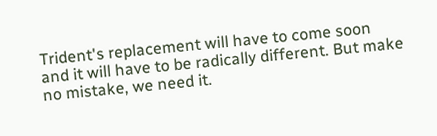Trident's replacement will have to come soon and it will have to be radically different. But make no mistake, we need it.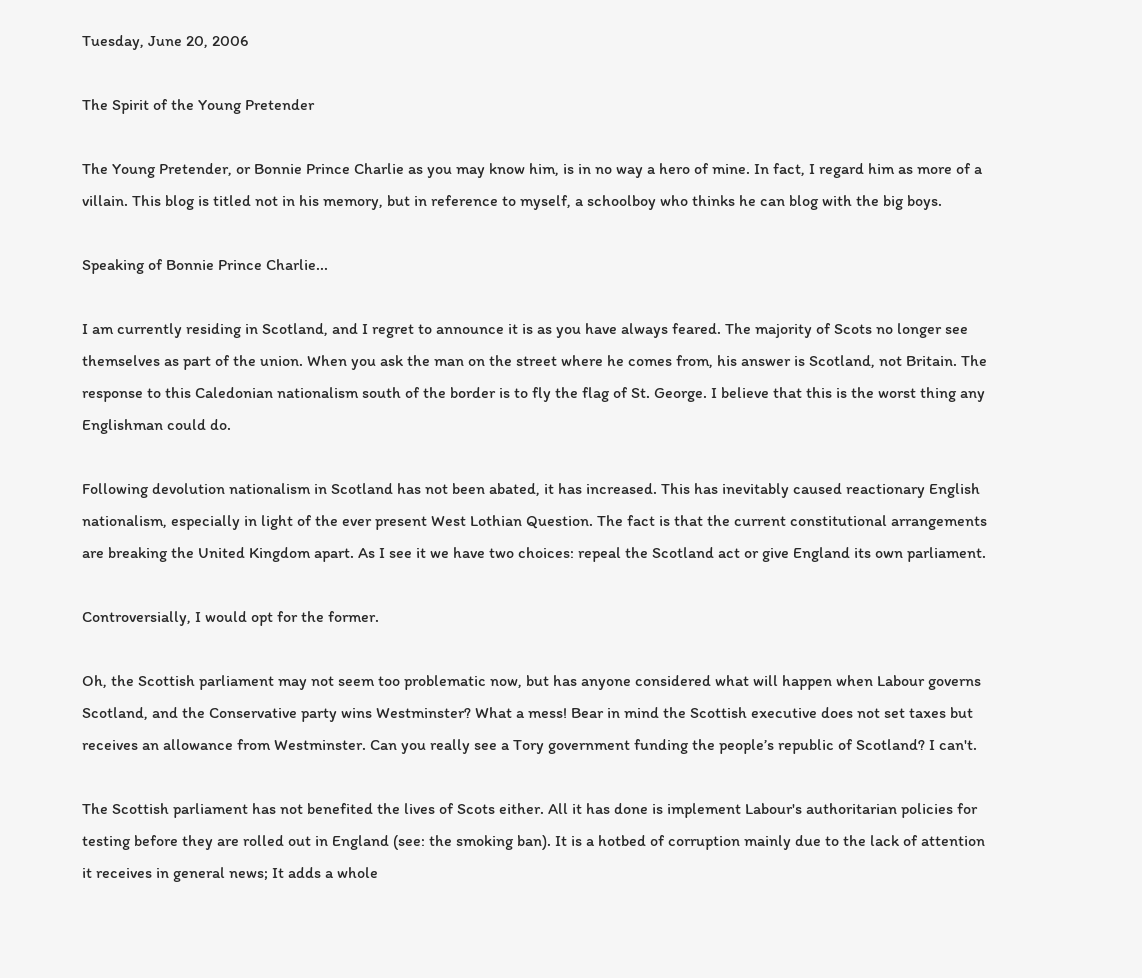Tuesday, June 20, 2006

The Spirit of the Young Pretender

The Young Pretender, or Bonnie Prince Charlie as you may know him, is in no way a hero of mine. In fact, I regard him as more of a villain. This blog is titled not in his memory, but in reference to myself, a schoolboy who thinks he can blog with the big boys.

Speaking of Bonnie Prince Charlie...

I am currently residing in Scotland, and I regret to announce it is as you have always feared. The majority of Scots no longer see themselves as part of the union. When you ask the man on the street where he comes from, his answer is Scotland, not Britain. The response to this Caledonian nationalism south of the border is to fly the flag of St. George. I believe that this is the worst thing any Englishman could do.

Following devolution nationalism in Scotland has not been abated, it has increased. This has inevitably caused reactionary English nationalism, especially in light of the ever present West Lothian Question. The fact is that the current constitutional arrangements are breaking the United Kingdom apart. As I see it we have two choices: repeal the Scotland act or give England its own parliament.

Controversially, I would opt for the former.

Oh, the Scottish parliament may not seem too problematic now, but has anyone considered what will happen when Labour governs Scotland, and the Conservative party wins Westminster? What a mess! Bear in mind the Scottish executive does not set taxes but receives an allowance from Westminster. Can you really see a Tory government funding the people’s republic of Scotland? I can't.

The Scottish parliament has not benefited the lives of Scots either. All it has done is implement Labour's authoritarian policies for testing before they are rolled out in England (see: the smoking ban). It is a hotbed of corruption mainly due to the lack of attention it receives in general news; It adds a whole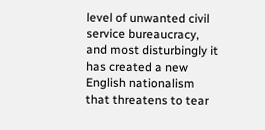level of unwanted civil service bureaucracy, and most disturbingly it has created a new English nationalism that threatens to tear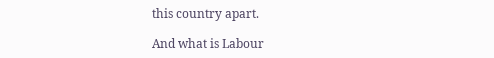this country apart.

And what is Labour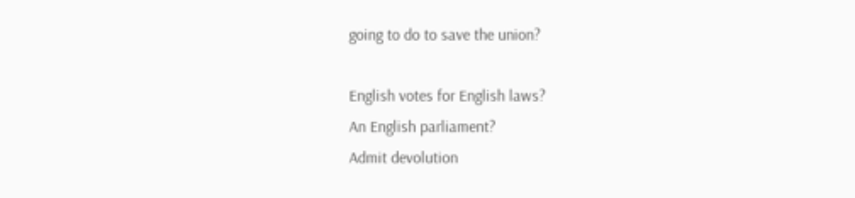going to do to save the union?

English votes for English laws?
An English parliament?
Admit devolution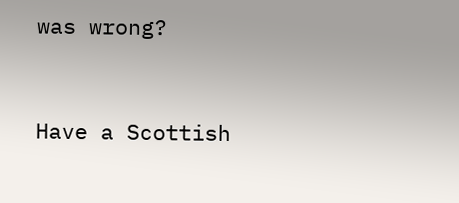was wrong?


Have a Scottish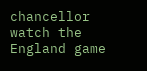chancellor watch the England game